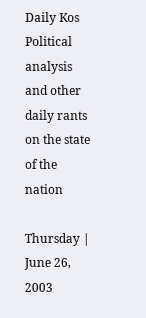Daily Kos
Political analysis and other daily rants on the state of the nation

Thursday | June 26, 2003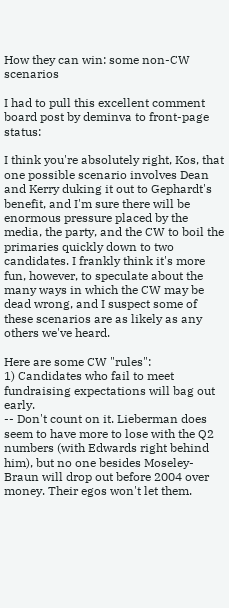How they can win: some non-CW scenarios

I had to pull this excellent comment board post by deminva to front-page status:

I think you're absolutely right, Kos, that one possible scenario involves Dean and Kerry duking it out to Gephardt's benefit, and I'm sure there will be enormous pressure placed by the media, the party, and the CW to boil the primaries quickly down to two candidates. I frankly think it's more fun, however, to speculate about the many ways in which the CW may be dead wrong, and I suspect some of these scenarios are as likely as any others we've heard.

Here are some CW "rules":
1) Candidates who fail to meet fundraising expectations will bag out early.
-- Don't count on it. Lieberman does seem to have more to lose with the Q2 numbers (with Edwards right behind him), but no one besides Moseley-Braun will drop out before 2004 over money. Their egos won't let them.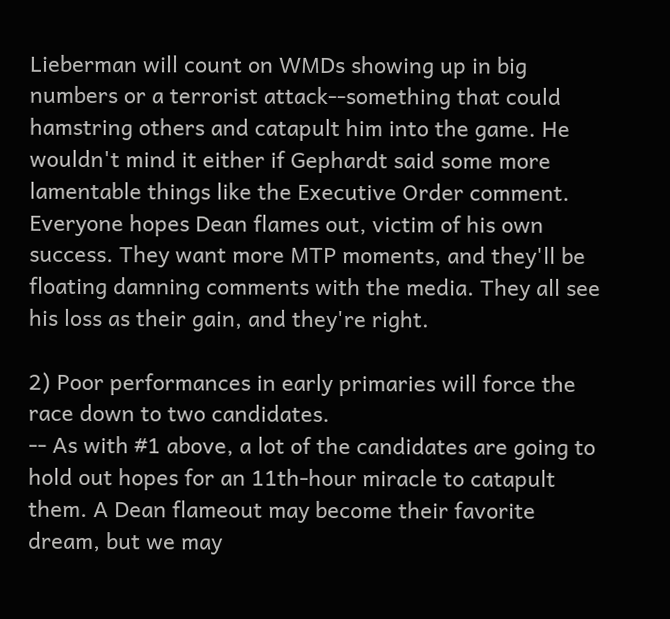Lieberman will count on WMDs showing up in big numbers or a terrorist attack--something that could hamstring others and catapult him into the game. He wouldn't mind it either if Gephardt said some more lamentable things like the Executive Order comment. Everyone hopes Dean flames out, victim of his own success. They want more MTP moments, and they'll be floating damning comments with the media. They all see his loss as their gain, and they're right.

2) Poor performances in early primaries will force the race down to two candidates.
-- As with #1 above, a lot of the candidates are going to hold out hopes for an 11th-hour miracle to catapult them. A Dean flameout may become their favorite dream, but we may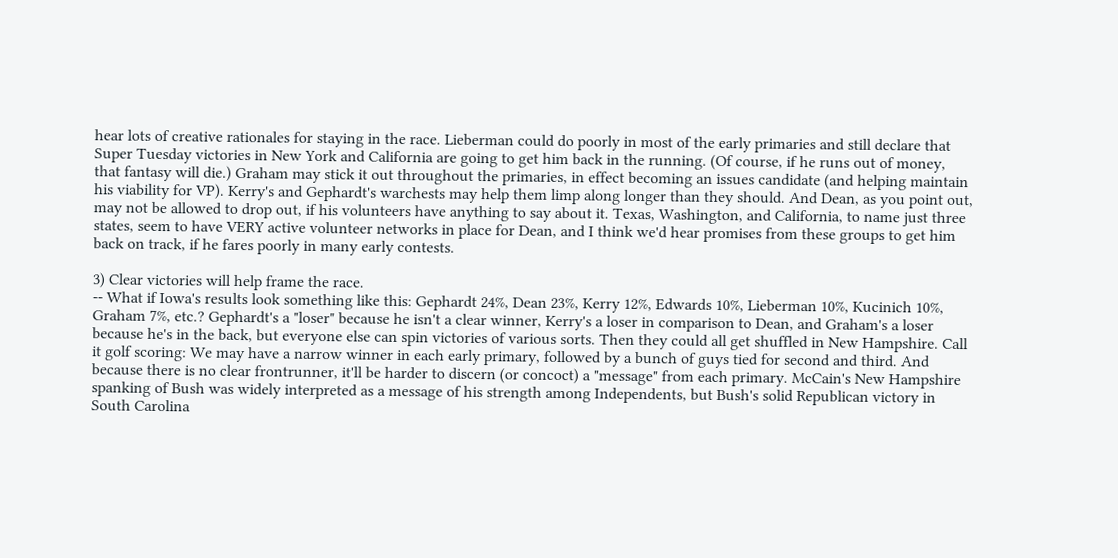hear lots of creative rationales for staying in the race. Lieberman could do poorly in most of the early primaries and still declare that Super Tuesday victories in New York and California are going to get him back in the running. (Of course, if he runs out of money, that fantasy will die.) Graham may stick it out throughout the primaries, in effect becoming an issues candidate (and helping maintain his viability for VP). Kerry's and Gephardt's warchests may help them limp along longer than they should. And Dean, as you point out, may not be allowed to drop out, if his volunteers have anything to say about it. Texas, Washington, and California, to name just three states, seem to have VERY active volunteer networks in place for Dean, and I think we'd hear promises from these groups to get him back on track, if he fares poorly in many early contests.

3) Clear victories will help frame the race.
-- What if Iowa's results look something like this: Gephardt 24%, Dean 23%, Kerry 12%, Edwards 10%, Lieberman 10%, Kucinich 10%, Graham 7%, etc.? Gephardt's a "loser" because he isn't a clear winner, Kerry's a loser in comparison to Dean, and Graham's a loser because he's in the back, but everyone else can spin victories of various sorts. Then they could all get shuffled in New Hampshire. Call it golf scoring: We may have a narrow winner in each early primary, followed by a bunch of guys tied for second and third. And because there is no clear frontrunner, it'll be harder to discern (or concoct) a "message" from each primary. McCain's New Hampshire spanking of Bush was widely interpreted as a message of his strength among Independents, but Bush's solid Republican victory in South Carolina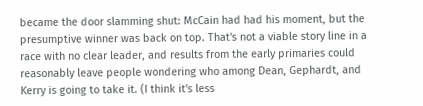became the door slamming shut: McCain had had his moment, but the presumptive winner was back on top. That's not a viable story line in a race with no clear leader, and results from the early primaries could reasonably leave people wondering who among Dean, Gephardt, and Kerry is going to take it. (I think it's less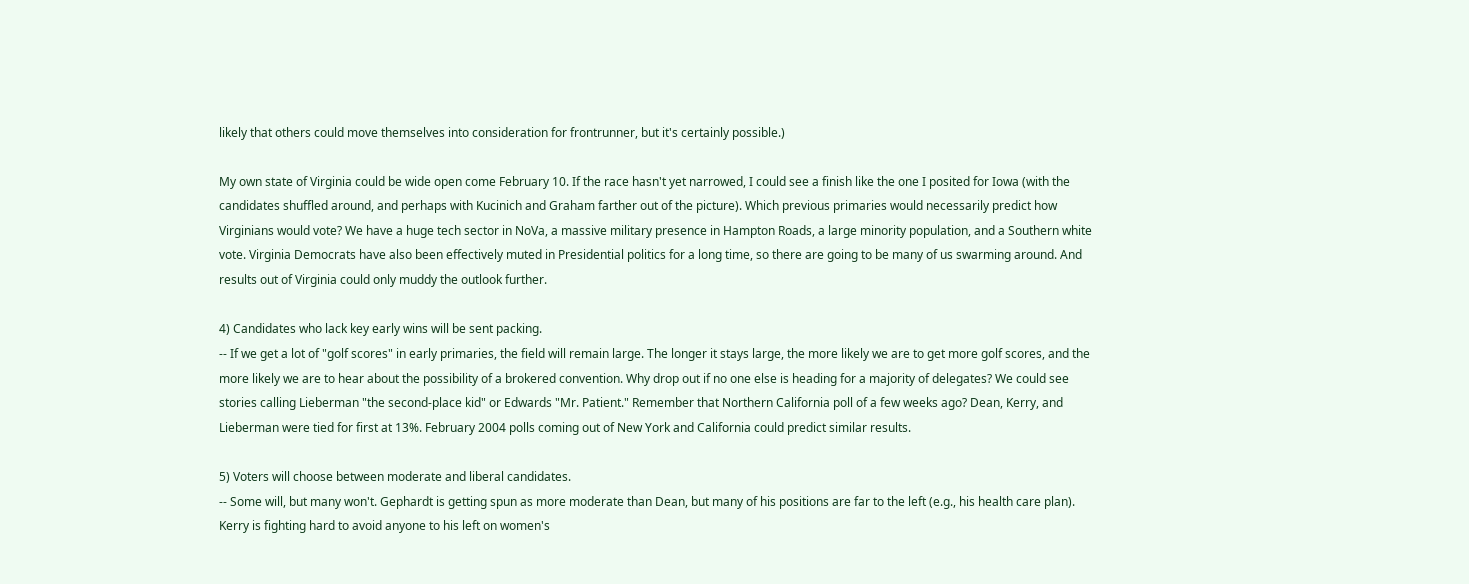likely that others could move themselves into consideration for frontrunner, but it's certainly possible.)

My own state of Virginia could be wide open come February 10. If the race hasn't yet narrowed, I could see a finish like the one I posited for Iowa (with the candidates shuffled around, and perhaps with Kucinich and Graham farther out of the picture). Which previous primaries would necessarily predict how Virginians would vote? We have a huge tech sector in NoVa, a massive military presence in Hampton Roads, a large minority population, and a Southern white vote. Virginia Democrats have also been effectively muted in Presidential politics for a long time, so there are going to be many of us swarming around. And results out of Virginia could only muddy the outlook further.

4) Candidates who lack key early wins will be sent packing.
-- If we get a lot of "golf scores" in early primaries, the field will remain large. The longer it stays large, the more likely we are to get more golf scores, and the more likely we are to hear about the possibility of a brokered convention. Why drop out if no one else is heading for a majority of delegates? We could see stories calling Lieberman "the second-place kid" or Edwards "Mr. Patient." Remember that Northern California poll of a few weeks ago? Dean, Kerry, and Lieberman were tied for first at 13%. February 2004 polls coming out of New York and California could predict similar results.

5) Voters will choose between moderate and liberal candidates.
-- Some will, but many won't. Gephardt is getting spun as more moderate than Dean, but many of his positions are far to the left (e.g., his health care plan). Kerry is fighting hard to avoid anyone to his left on women's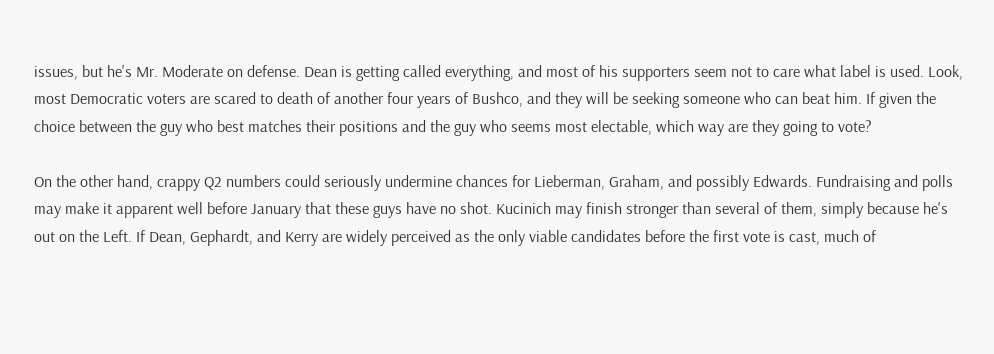issues, but he's Mr. Moderate on defense. Dean is getting called everything, and most of his supporters seem not to care what label is used. Look, most Democratic voters are scared to death of another four years of Bushco, and they will be seeking someone who can beat him. If given the choice between the guy who best matches their positions and the guy who seems most electable, which way are they going to vote?

On the other hand, crappy Q2 numbers could seriously undermine chances for Lieberman, Graham, and possibly Edwards. Fundraising and polls may make it apparent well before January that these guys have no shot. Kucinich may finish stronger than several of them, simply because he's out on the Left. If Dean, Gephardt, and Kerry are widely perceived as the only viable candidates before the first vote is cast, much of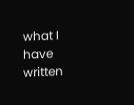what I have written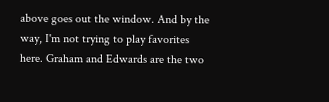above goes out the window. And by the way, I'm not trying to play favorites here. Graham and Edwards are the two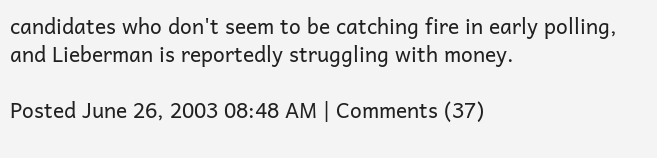candidates who don't seem to be catching fire in early polling, and Lieberman is reportedly struggling with money.

Posted June 26, 2003 08:48 AM | Comments (37)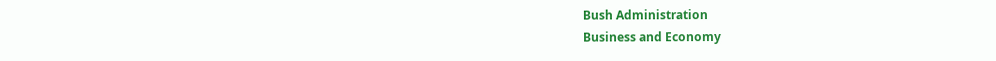Bush Administration
Business and Economy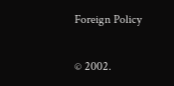Foreign Policy

© 2002.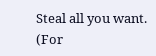Steal all you want.
(For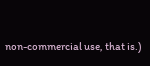non-commercial use, that is.)